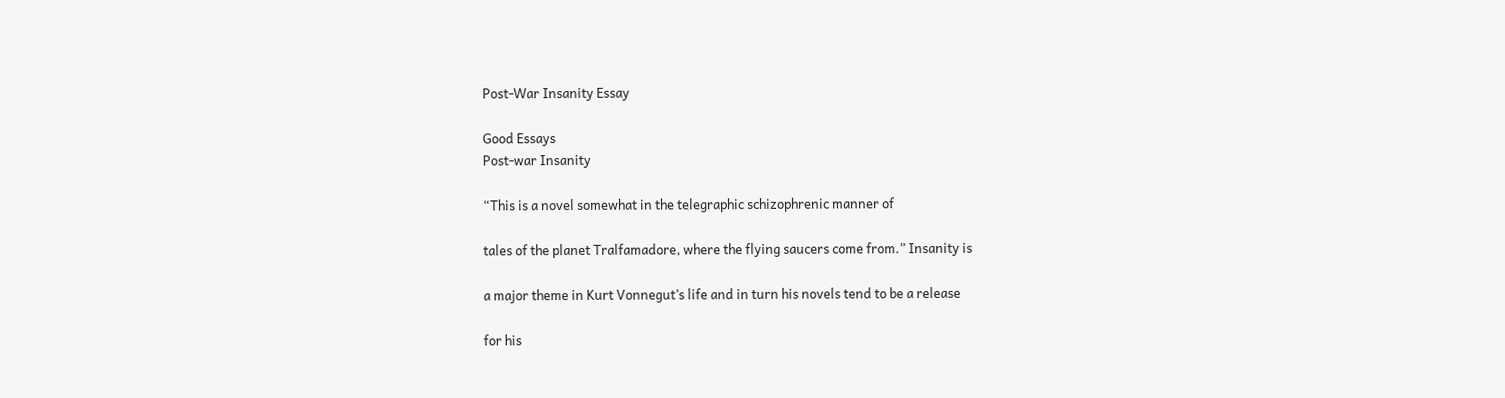Post-War Insanity Essay

Good Essays
Post-war Insanity

“This is a novel somewhat in the telegraphic schizophrenic manner of

tales of the planet Tralfamadore, where the flying saucers come from.” Insanity is

a major theme in Kurt Vonnegut’s life and in turn his novels tend to be a release

for his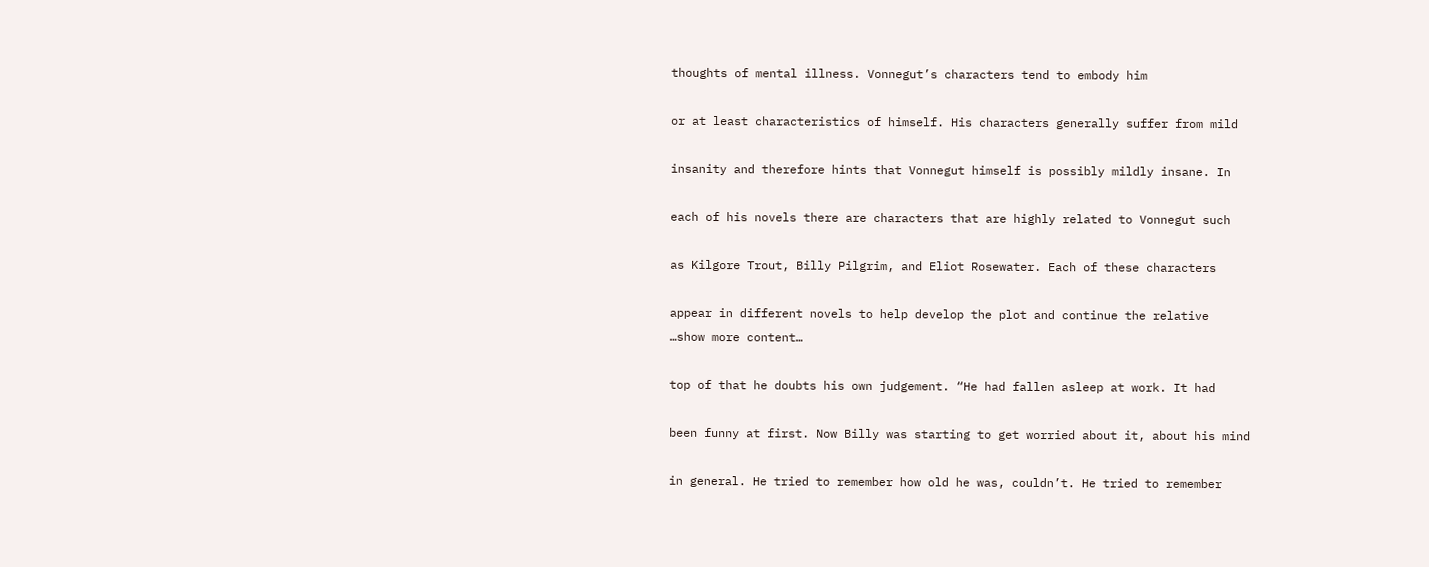thoughts of mental illness. Vonnegut’s characters tend to embody him

or at least characteristics of himself. His characters generally suffer from mild

insanity and therefore hints that Vonnegut himself is possibly mildly insane. In

each of his novels there are characters that are highly related to Vonnegut such

as Kilgore Trout, Billy Pilgrim, and Eliot Rosewater. Each of these characters

appear in different novels to help develop the plot and continue the relative
…show more content…

top of that he doubts his own judgement. “He had fallen asleep at work. It had

been funny at first. Now Billy was starting to get worried about it, about his mind

in general. He tried to remember how old he was, couldn’t. He tried to remember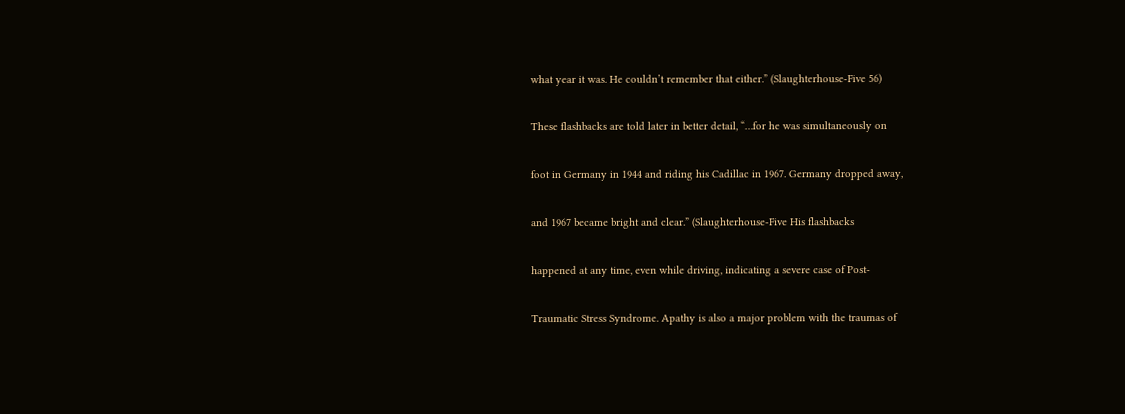what year it was. He couldn’t remember that either.” (Slaughterhouse-Five 56)

These flashbacks are told later in better detail, “…for he was simultaneously on

foot in Germany in 1944 and riding his Cadillac in 1967. Germany dropped away,

and 1967 became bright and clear.” (Slaughterhouse-Five His flashbacks

happened at any time, even while driving, indicating a severe case of Post-

Traumatic Stress Syndrome. Apathy is also a major problem with the traumas of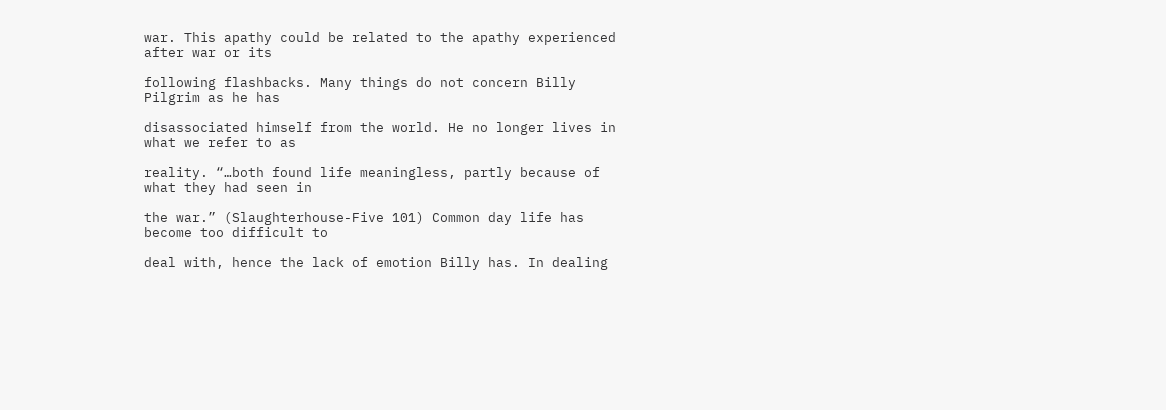war. This apathy could be related to the apathy experienced after war or its

following flashbacks. Many things do not concern Billy Pilgrim as he has

disassociated himself from the world. He no longer lives in what we refer to as

reality. “…both found life meaningless, partly because of what they had seen in

the war.” (Slaughterhouse-Five 101) Common day life has become too difficult to

deal with, hence the lack of emotion Billy has. In dealing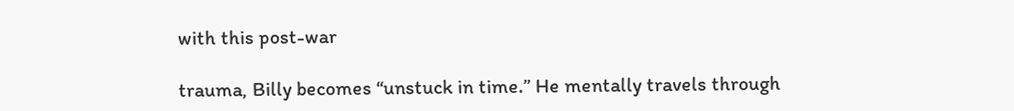with this post-war

trauma, Billy becomes “unstuck in time.” He mentally travels through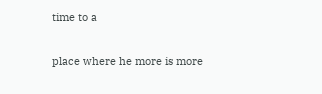time to a

place where he more is more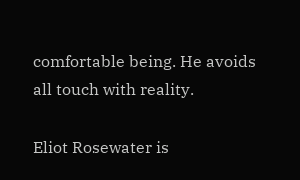comfortable being. He avoids all touch with reality.

Eliot Rosewater is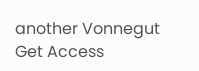another Vonnegut
Get Access